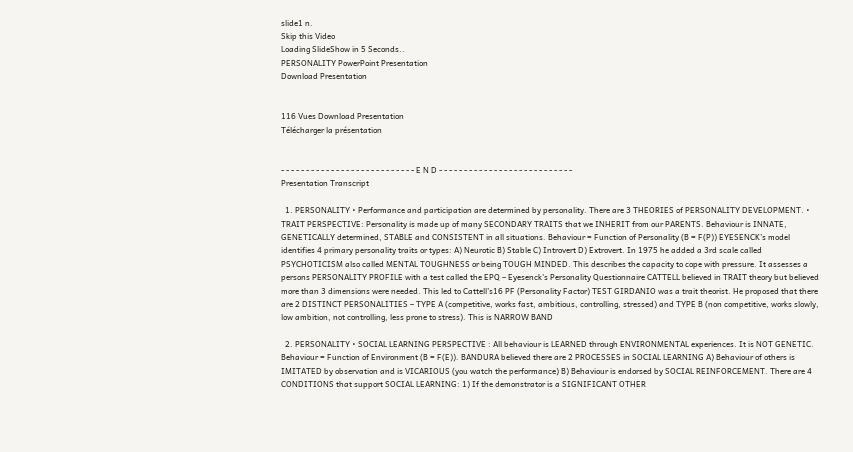slide1 n.
Skip this Video
Loading SlideShow in 5 Seconds..
PERSONALITY PowerPoint Presentation
Download Presentation


116 Vues Download Presentation
Télécharger la présentation


- - - - - - - - - - - - - - - - - - - - - - - - - - - E N D - - - - - - - - - - - - - - - - - - - - - - - - - - -
Presentation Transcript

  1. PERSONALITY • Performance and participation are determined by personality. There are 3 THEORIES of PERSONALITY DEVELOPMENT. • TRAIT PERSPECTIVE: Personality is made up of many SECONDARY TRAITS that we INHERIT from our PARENTS. Behaviour is INNATE, GENETICALLY determined, STABLE and CONSISTENT in all situations. Behaviour = Function of Personality (B = F(P)) EYESENCK’s model identifies 4 primary personality traits or types: A) Neurotic B) Stable C) Introvert D) Extrovert. In 1975 he added a 3rd scale called PSYCHOTICISM also called MENTAL TOUGHNESS or being TOUGH MINDED. This describes the capacity to cope with pressure. It assesses a persons PERSONALITY PROFILE with a test called the EPQ – Eyesenck’s Personality Questionnaire CATTELL believed in TRAIT theory but believed more than 3 dimensions were needed. This led to Cattell’s16 PF (Personality Factor) TEST GIRDANIO was a trait theorist. He proposed that there are 2 DISTINCT PERSONALITIES – TYPE A (competitive, works fast, ambitious, controlling, stressed) and TYPE B (non competitive, works slowly, low ambition, not controlling, less prone to stress). This is NARROW BAND

  2. PERSONALITY • SOCIAL LEARNING PERSPECTIVE : All behaviour is LEARNED through ENVIRONMENTAL experiences. It is NOT GENETIC. Behaviour = Function of Environment (B = F(E)). BANDURA believed there are 2 PROCESSES in SOCIAL LEARNING A) Behaviour of others is IMITATED by observation and is VICARIOUS (you watch the performance) B) Behaviour is endorsed by SOCIAL REINFORCEMENT. There are 4 CONDITIONS that support SOCIAL LEARNING: 1) If the demonstrator is a SIGNIFICANT OTHER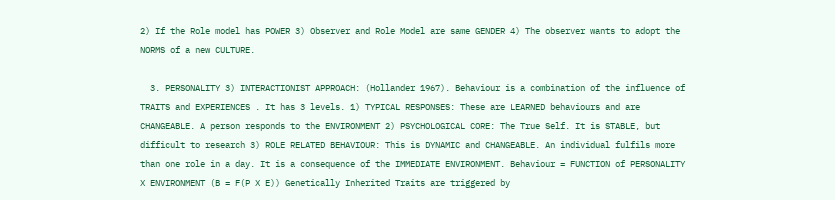2) If the Role model has POWER 3) Observer and Role Model are same GENDER 4) The observer wants to adopt the NORMS of a new CULTURE.

  3. PERSONALITY 3) INTERACTIONIST APPROACH: (Hollander 1967). Behaviour is a combination of the influence of TRAITS and EXPERIENCES . It has 3 levels. 1) TYPICAL RESPONSES: These are LEARNED behaviours and are CHANGEABLE. A person responds to the ENVIRONMENT 2) PSYCHOLOGICAL CORE: The True Self. It is STABLE, but difficult to research 3) ROLE RELATED BEHAVIOUR: This is DYNAMIC and CHANGEABLE. An individual fulfils more than one role in a day. It is a consequence of the IMMEDIATE ENVIRONMENT. Behaviour = FUNCTION of PERSONALITY X ENVIRONMENT (B = F(P X E)) Genetically Inherited Traits are triggered by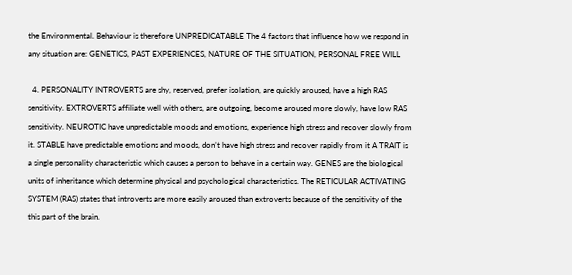the Environmental. Behaviour is therefore UNPREDICATABLE The 4 factors that influence how we respond in any situation are: GENETICS, PAST EXPERIENCES, NATURE OF THE SITUATION, PERSONAL FREE WILL

  4. PERSONALITY INTROVERTS are shy, reserved, prefer isolation, are quickly aroused, have a high RAS sensitivity. EXTROVERTS affiliate well with others, are outgoing, become aroused more slowly, have low RAS sensitivity. NEUROTIC have unpredictable moods and emotions, experience high stress and recover slowly from it. STABLE have predictable emotions and moods, don’t have high stress and recover rapidly from it A TRAIT is a single personality characteristic which causes a person to behave in a certain way. GENES are the biological units of inheritance which determine physical and psychological characteristics. The RETICULAR ACTIVATING SYSTEM (RAS) states that introverts are more easily aroused than extroverts because of the sensitivity of the this part of the brain.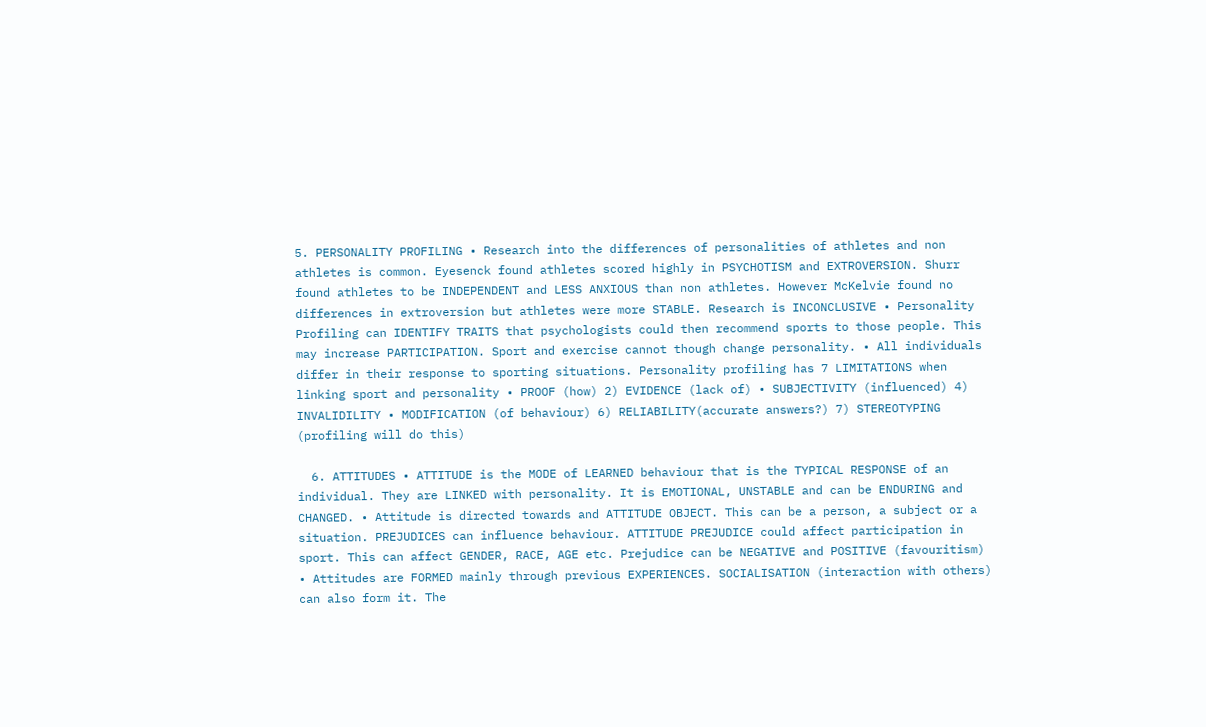5. PERSONALITY PROFILING • Research into the differences of personalities of athletes and non athletes is common. Eyesenck found athletes scored highly in PSYCHOTISM and EXTROVERSION. Shurr found athletes to be INDEPENDENT and LESS ANXIOUS than non athletes. However McKelvie found no differences in extroversion but athletes were more STABLE. Research is INCONCLUSIVE • Personality Profiling can IDENTIFY TRAITS that psychologists could then recommend sports to those people. This may increase PARTICIPATION. Sport and exercise cannot though change personality. • All individuals differ in their response to sporting situations. Personality profiling has 7 LIMITATIONS when linking sport and personality • PROOF (how) 2) EVIDENCE (lack of) • SUBJECTIVITY (influenced) 4) INVALIDILITY • MODIFICATION (of behaviour) 6) RELIABILITY(accurate answers?) 7) STEREOTYPING (profiling will do this)

  6. ATTITUDES • ATTITUDE is the MODE of LEARNED behaviour that is the TYPICAL RESPONSE of an individual. They are LINKED with personality. It is EMOTIONAL, UNSTABLE and can be ENDURING and CHANGED. • Attitude is directed towards and ATTITUDE OBJECT. This can be a person, a subject or a situation. PREJUDICES can influence behaviour. ATTITUDE PREJUDICE could affect participation in sport. This can affect GENDER, RACE, AGE etc. Prejudice can be NEGATIVE and POSITIVE (favouritism) • Attitudes are FORMED mainly through previous EXPERIENCES. SOCIALISATION (interaction with others) can also form it. The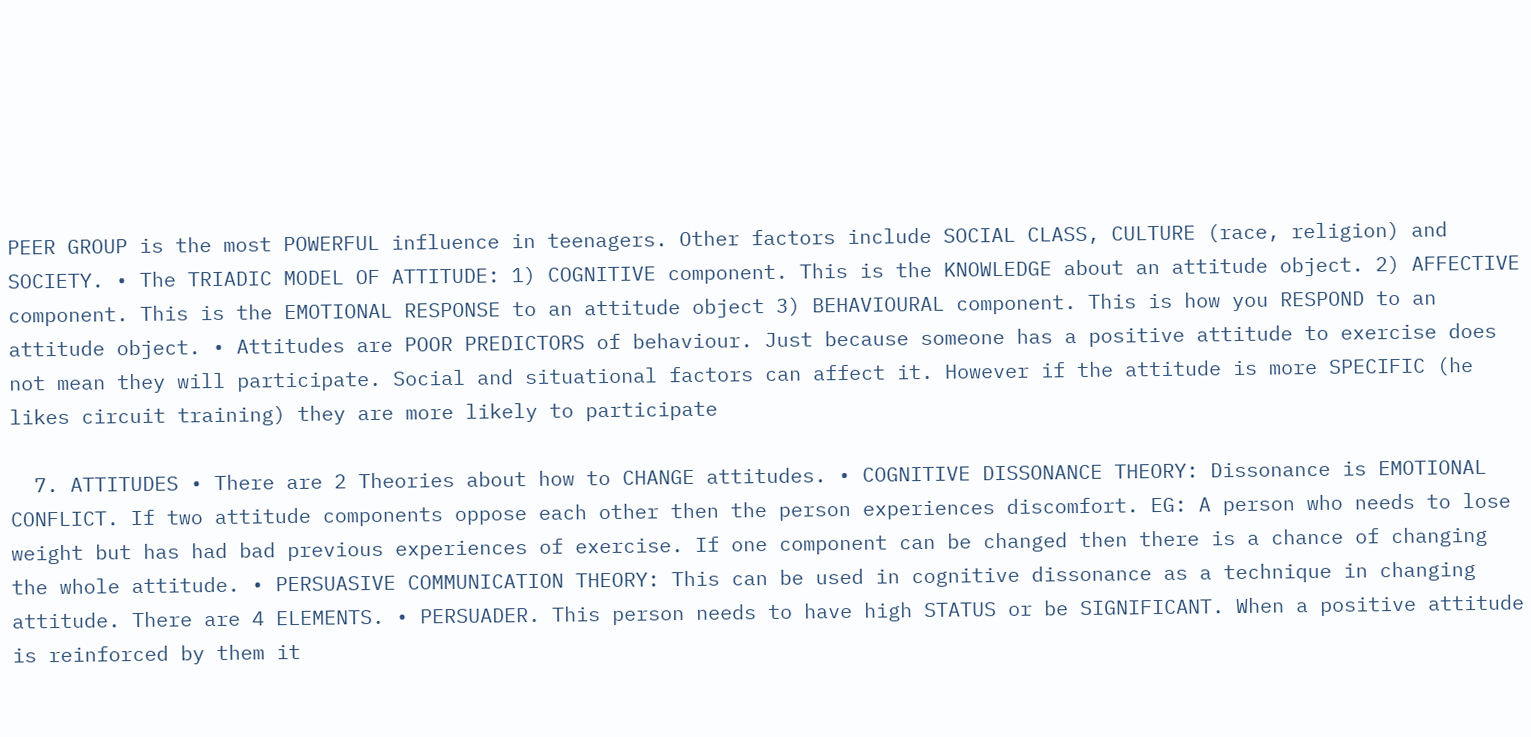PEER GROUP is the most POWERFUL influence in teenagers. Other factors include SOCIAL CLASS, CULTURE (race, religion) and SOCIETY. • The TRIADIC MODEL OF ATTITUDE: 1) COGNITIVE component. This is the KNOWLEDGE about an attitude object. 2) AFFECTIVE component. This is the EMOTIONAL RESPONSE to an attitude object 3) BEHAVIOURAL component. This is how you RESPOND to an attitude object. • Attitudes are POOR PREDICTORS of behaviour. Just because someone has a positive attitude to exercise does not mean they will participate. Social and situational factors can affect it. However if the attitude is more SPECIFIC (he likes circuit training) they are more likely to participate

  7. ATTITUDES • There are 2 Theories about how to CHANGE attitudes. • COGNITIVE DISSONANCE THEORY: Dissonance is EMOTIONAL CONFLICT. If two attitude components oppose each other then the person experiences discomfort. EG: A person who needs to lose weight but has had bad previous experiences of exercise. If one component can be changed then there is a chance of changing the whole attitude. • PERSUASIVE COMMUNICATION THEORY: This can be used in cognitive dissonance as a technique in changing attitude. There are 4 ELEMENTS. • PERSUADER. This person needs to have high STATUS or be SIGNIFICANT. When a positive attitude is reinforced by them it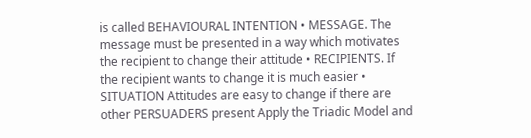is called BEHAVIOURAL INTENTION • MESSAGE. The message must be presented in a way which motivates the recipient to change their attitude • RECIPIENTS. If the recipient wants to change it is much easier • SITUATION Attitudes are easy to change if there are other PERSUADERS present Apply the Triadic Model and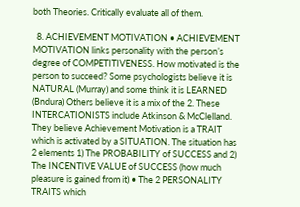both Theories. Critically evaluate all of them.

  8. ACHIEVEMENT MOTIVATION • ACHIEVEMENT MOTIVATION links personality with the person’s degree of COMPETITIVENESS. How motivated is the person to succeed? Some psychologists believe it is NATURAL (Murray) and some think it is LEARNED (Bndura) Others believe it is a mix of the 2. These INTERCATIONISTS include Atkinson & McClelland. They believe Achievement Motivation is a TRAIT which is activated by a SITUATION. The situation has 2 elements 1) The PROBABILITY of SUCCESS and 2) The INCENTIVE VALUE of SUCCESS (how much pleasure is gained from it) • The 2 PERSONALITY TRAITS which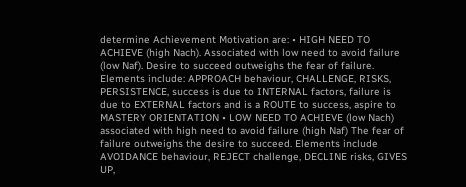determine Achievement Motivation are: • HIGH NEED TO ACHIEVE (high Nach). Associated with low need to avoid failure (low Naf). Desire to succeed outweighs the fear of failure. Elements include: APPROACH behaviour, CHALLENGE, RISKS, PERSISTENCE, success is due to INTERNAL factors, failure is due to EXTERNAL factors and is a ROUTE to success, aspire to MASTERY ORIENTATION • LOW NEED TO ACHIEVE (low Nach) associated with high need to avoid failure (high Naf) The fear of failure outweighs the desire to succeed. Elements include AVOIDANCE behaviour, REJECT challenge, DECLINE risks, GIVES UP,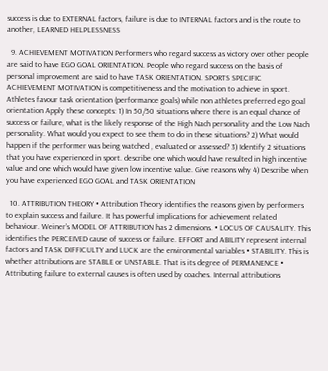success is due to EXTERNAL factors, failure is due to INTERNAL factors and is the route to another, LEARNED HELPLESSNESS

  9. ACHIEVEMENT MOTIVATION Performers who regard success as victory over other people are said to have EGO GOAL ORIENTATION. People who regard success on the basis of personal improvement are said to have TASK ORIENTATION. SPORTS SPECIFIC ACHIEVEMENT MOTIVATION is competitiveness and the motivation to achieve in sport. Athletes favour task orientation (performance goals) while non athletes preferred ego goal orientation Apply these concepts: 1) In 50/50 situations where there is an equal chance of success or failure, what is the likely response of the High Nach personality and the Low Nach personality. What would you expect to see them to do in these situations? 2) What would happen if the performer was being watched , evaluated or assessed? 3) Identify 2 situations that you have experienced in sport. describe one which would have resulted in high incentive value and one which would have given low incentive value. Give reasons why 4) Describe when you have experienced EGO GOAL and TASK ORIENTATION

  10. ATTRIBUTION THEORY • Attribution Theory identifies the reasons given by performers to explain success and failure. It has powerful implications for achievement related behaviour. Weiner’s MODEL OF ATTRIBUTION has 2 dimensions. • LOCUS OF CAUSALITY. This identifies the PERCEIVED cause of success or failure. EFFORT and ABILITY represent internal factors and TASK DIFFICULTY and LUCK are the environmental variables • STABILITY. This is whether attributions are STABLE or UNSTABLE. That is its degree of PERMANENCE • Attributing failure to external causes is often used by coaches. Internal attributions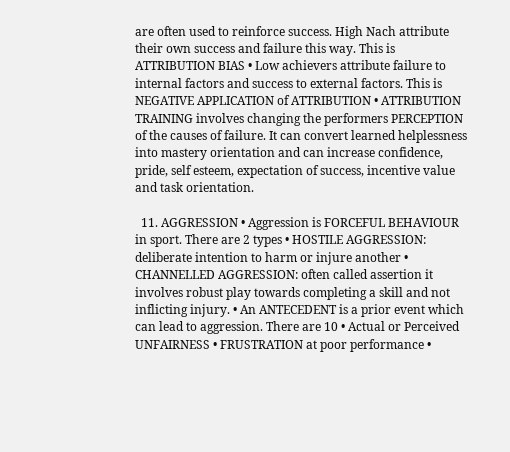are often used to reinforce success. High Nach attribute their own success and failure this way. This is ATTRIBUTION BIAS • Low achievers attribute failure to internal factors and success to external factors. This is NEGATIVE APPLICATION of ATTRIBUTION • ATTRIBUTION TRAINING involves changing the performers PERCEPTION of the causes of failure. It can convert learned helplessness into mastery orientation and can increase confidence, pride, self esteem, expectation of success, incentive value and task orientation.

  11. AGGRESSION • Aggression is FORCEFUL BEHAVIOUR in sport. There are 2 types • HOSTILE AGGRESSION: deliberate intention to harm or injure another • CHANNELLED AGGRESSION: often called assertion it involves robust play towards completing a skill and not inflicting injury. • An ANTECEDENT is a prior event which can lead to aggression. There are 10 • Actual or Perceived UNFAIRNESS • FRUSTRATION at poor performance •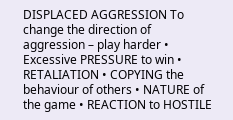DISPLACED AGGRESSION To change the direction of aggression – play harder • Excessive PRESSURE to win • RETALIATION • COPYING the behaviour of others • NATURE of the game • REACTION to HOSTILE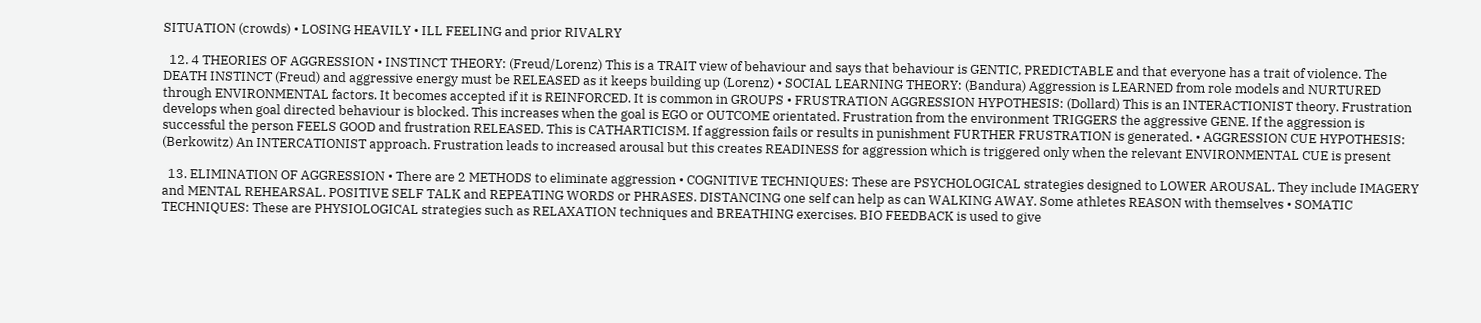SITUATION (crowds) • LOSING HEAVILY • ILL FEELING and prior RIVALRY

  12. 4 THEORIES OF AGGRESSION • INSTINCT THEORY: (Freud/Lorenz) This is a TRAIT view of behaviour and says that behaviour is GENTIC, PREDICTABLE and that everyone has a trait of violence. The DEATH INSTINCT (Freud) and aggressive energy must be RELEASED as it keeps building up (Lorenz) • SOCIAL LEARNING THEORY: (Bandura) Aggression is LEARNED from role models and NURTURED through ENVIRONMENTAL factors. It becomes accepted if it is REINFORCED. It is common in GROUPS • FRUSTRATION AGGRESSION HYPOTHESIS: (Dollard) This is an INTERACTIONIST theory. Frustration develops when goal directed behaviour is blocked. This increases when the goal is EGO or OUTCOME orientated. Frustration from the environment TRIGGERS the aggressive GENE. If the aggression is successful the person FEELS GOOD and frustration RELEASED. This is CATHARTICISM. If aggression fails or results in punishment FURTHER FRUSTRATION is generated. • AGGRESSION CUE HYPOTHESIS: (Berkowitz) An INTERCATIONIST approach. Frustration leads to increased arousal but this creates READINESS for aggression which is triggered only when the relevant ENVIRONMENTAL CUE is present

  13. ELIMINATION OF AGGRESSION • There are 2 METHODS to eliminate aggression • COGNITIVE TECHNIQUES: These are PSYCHOLOGICAL strategies designed to LOWER AROUSAL. They include IMAGERY and MENTAL REHEARSAL. POSITIVE SELF TALK and REPEATING WORDS or PHRASES. DISTANCING one self can help as can WALKING AWAY. Some athletes REASON with themselves • SOMATIC TECHNIQUES: These are PHYSIOLOGICAL strategies such as RELAXATION techniques and BREATHING exercises. BIO FEEDBACK is used to give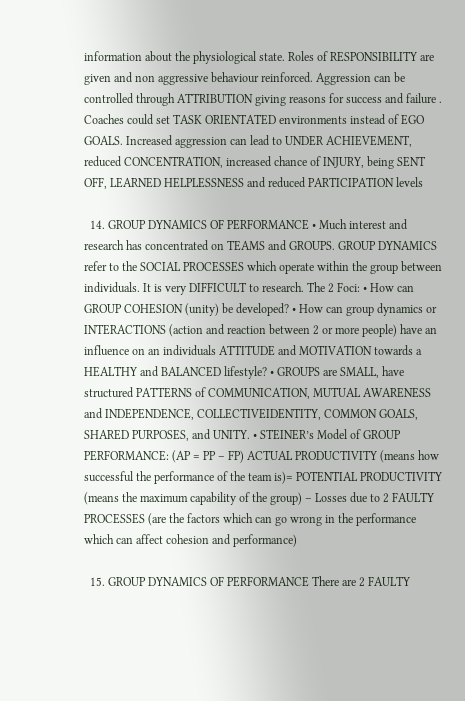information about the physiological state. Roles of RESPONSIBILITY are given and non aggressive behaviour reinforced. Aggression can be controlled through ATTRIBUTION giving reasons for success and failure . Coaches could set TASK ORIENTATED environments instead of EGO GOALS. Increased aggression can lead to UNDER ACHIEVEMENT, reduced CONCENTRATION, increased chance of INJURY, being SENT OFF, LEARNED HELPLESSNESS and reduced PARTICIPATION levels

  14. GROUP DYNAMICS OF PERFORMANCE • Much interest and research has concentrated on TEAMS and GROUPS. GROUP DYNAMICS refer to the SOCIAL PROCESSES which operate within the group between individuals. It is very DIFFICULT to research. The 2 Foci: • How can GROUP COHESION (unity) be developed? • How can group dynamics or INTERACTIONS (action and reaction between 2 or more people) have an influence on an individuals ATTITUDE and MOTIVATION towards a HEALTHY and BALANCED lifestyle? • GROUPS are SMALL, have structured PATTERNS of COMMUNICATION, MUTUAL AWARENESS and INDEPENDENCE, COLLECTIVEIDENTITY, COMMON GOALS, SHARED PURPOSES, and UNITY. • STEINER’s Model of GROUP PERFORMANCE: (AP = PP – FP) ACTUAL PRODUCTIVITY (means how successful the performance of the team is)= POTENTIAL PRODUCTIVITY (means the maximum capability of the group) – Losses due to 2 FAULTY PROCESSES (are the factors which can go wrong in the performance which can affect cohesion and performance)

  15. GROUP DYNAMICS OF PERFORMANCE There are 2 FAULTY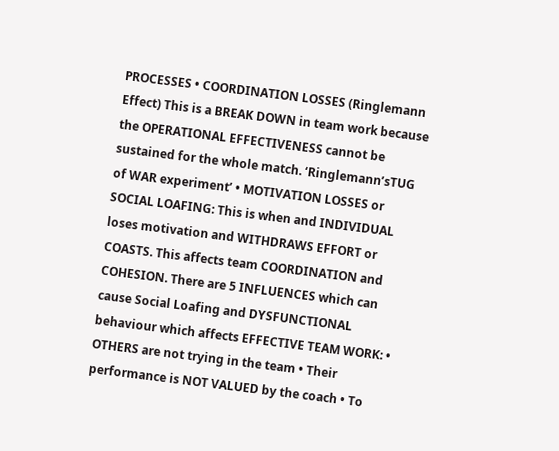PROCESSES • COORDINATION LOSSES (Ringlemann Effect) This is a BREAK DOWN in team work because the OPERATIONAL EFFECTIVENESS cannot be sustained for the whole match. ‘Ringlemann’sTUG of WAR experiment’ • MOTIVATION LOSSES or SOCIAL LOAFING: This is when and INDIVIDUAL loses motivation and WITHDRAWS EFFORT or COASTS. This affects team COORDINATION and COHESION. There are 5 INFLUENCES which can cause Social Loafing and DYSFUNCTIONAL behaviour which affects EFFECTIVE TEAM WORK: • OTHERS are not trying in the team • Their performance is NOT VALUED by the coach • To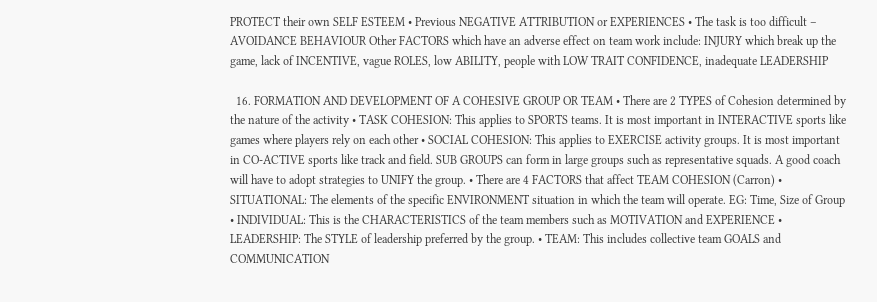PROTECT their own SELF ESTEEM • Previous NEGATIVE ATTRIBUTION or EXPERIENCES • The task is too difficult – AVOIDANCE BEHAVIOUR Other FACTORS which have an adverse effect on team work include: INJURY which break up the game, lack of INCENTIVE, vague ROLES, low ABILITY, people with LOW TRAIT CONFIDENCE, inadequate LEADERSHIP

  16. FORMATION AND DEVELOPMENT OF A COHESIVE GROUP OR TEAM • There are 2 TYPES of Cohesion determined by the nature of the activity • TASK COHESION: This applies to SPORTS teams. It is most important in INTERACTIVE sports like games where players rely on each other • SOCIAL COHESION: This applies to EXERCISE activity groups. It is most important in CO-ACTIVE sports like track and field. SUB GROUPS can form in large groups such as representative squads. A good coach will have to adopt strategies to UNIFY the group. • There are 4 FACTORS that affect TEAM COHESION (Carron) • SITUATIONAL: The elements of the specific ENVIRONMENT situation in which the team will operate. EG: Time, Size of Group • INDIVIDUAL: This is the CHARACTERISTICS of the team members such as MOTIVATION and EXPERIENCE • LEADERSHIP: The STYLE of leadership preferred by the group. • TEAM: This includes collective team GOALS and COMMUNICATION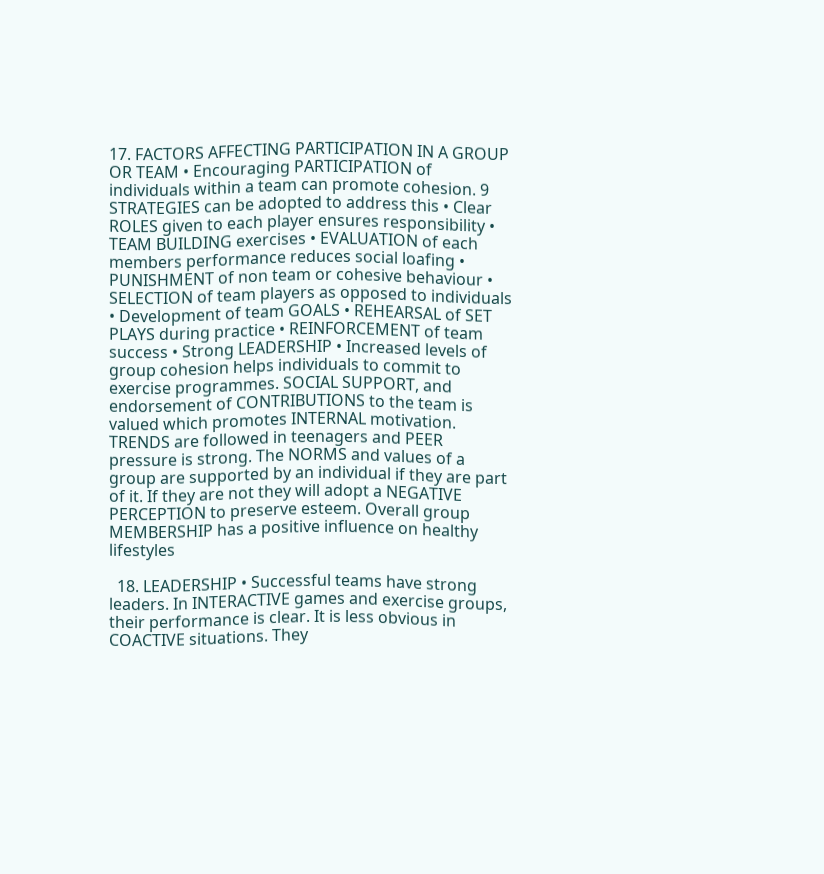17. FACTORS AFFECTING PARTICIPATION IN A GROUP OR TEAM • Encouraging PARTICIPATION of individuals within a team can promote cohesion. 9 STRATEGIES can be adopted to address this • Clear ROLES given to each player ensures responsibility • TEAM BUILDING exercises • EVALUATION of each members performance reduces social loafing • PUNISHMENT of non team or cohesive behaviour • SELECTION of team players as opposed to individuals • Development of team GOALS • REHEARSAL of SET PLAYS during practice • REINFORCEMENT of team success • Strong LEADERSHIP • Increased levels of group cohesion helps individuals to commit to exercise programmes. SOCIAL SUPPORT, and endorsement of CONTRIBUTIONS to the team is valued which promotes INTERNAL motivation. TRENDS are followed in teenagers and PEER pressure is strong. The NORMS and values of a group are supported by an individual if they are part of it. If they are not they will adopt a NEGATIVE PERCEPTION to preserve esteem. Overall group MEMBERSHIP has a positive influence on healthy lifestyles

  18. LEADERSHIP • Successful teams have strong leaders. In INTERACTIVE games and exercise groups, their performance is clear. It is less obvious in COACTIVE situations. They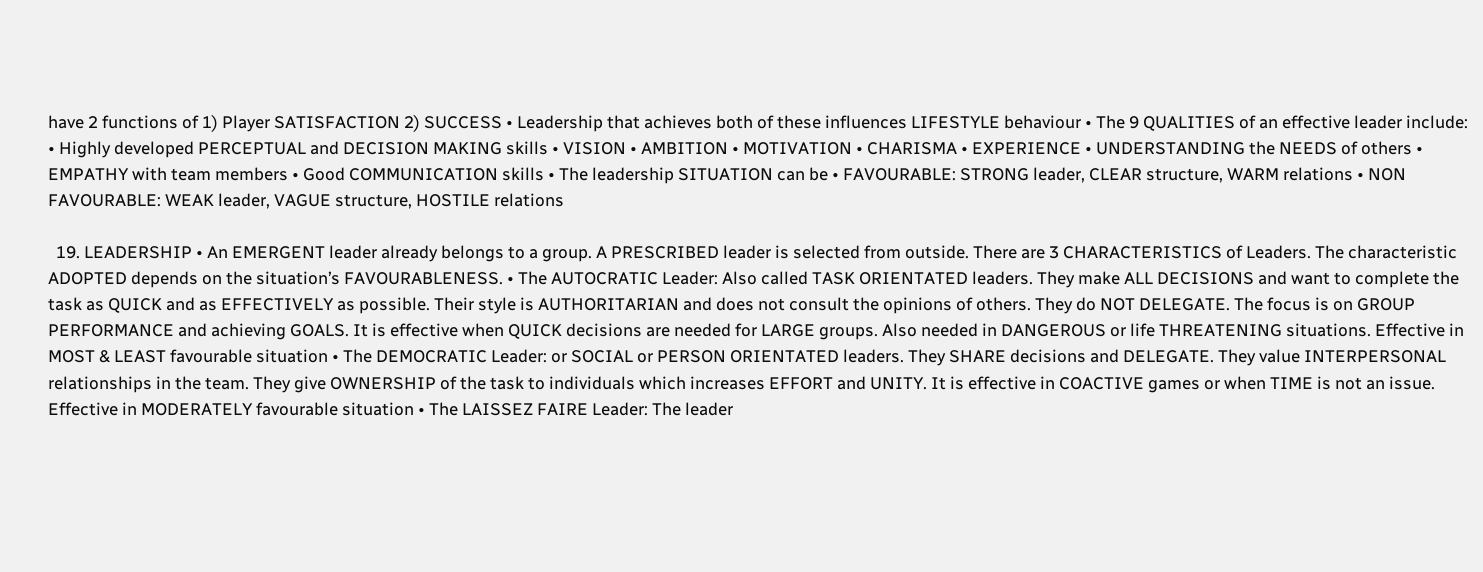have 2 functions of 1) Player SATISFACTION 2) SUCCESS • Leadership that achieves both of these influences LIFESTYLE behaviour • The 9 QUALITIES of an effective leader include: • Highly developed PERCEPTUAL and DECISION MAKING skills • VISION • AMBITION • MOTIVATION • CHARISMA • EXPERIENCE • UNDERSTANDING the NEEDS of others • EMPATHY with team members • Good COMMUNICATION skills • The leadership SITUATION can be • FAVOURABLE: STRONG leader, CLEAR structure, WARM relations • NON FAVOURABLE: WEAK leader, VAGUE structure, HOSTILE relations

  19. LEADERSHIP • An EMERGENT leader already belongs to a group. A PRESCRIBED leader is selected from outside. There are 3 CHARACTERISTICS of Leaders. The characteristic ADOPTED depends on the situation’s FAVOURABLENESS. • The AUTOCRATIC Leader: Also called TASK ORIENTATED leaders. They make ALL DECISIONS and want to complete the task as QUICK and as EFFECTIVELY as possible. Their style is AUTHORITARIAN and does not consult the opinions of others. They do NOT DELEGATE. The focus is on GROUP PERFORMANCE and achieving GOALS. It is effective when QUICK decisions are needed for LARGE groups. Also needed in DANGEROUS or life THREATENING situations. Effective in MOST & LEAST favourable situation • The DEMOCRATIC Leader: or SOCIAL or PERSON ORIENTATED leaders. They SHARE decisions and DELEGATE. They value INTERPERSONAL relationships in the team. They give OWNERSHIP of the task to individuals which increases EFFORT and UNITY. It is effective in COACTIVE games or when TIME is not an issue. Effective in MODERATELY favourable situation • The LAISSEZ FAIRE Leader: The leader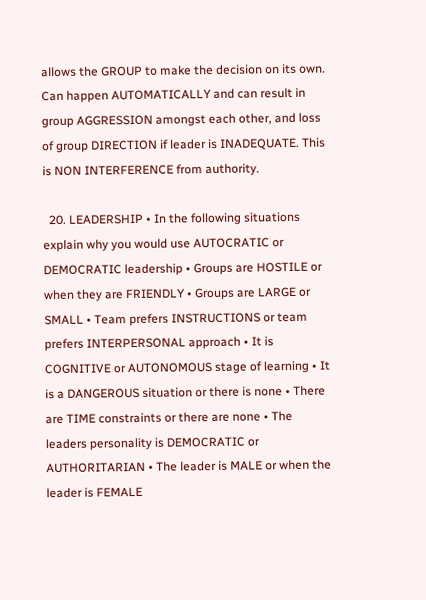allows the GROUP to make the decision on its own. Can happen AUTOMATICALLY and can result in group AGGRESSION amongst each other, and loss of group DIRECTION if leader is INADEQUATE. This is NON INTERFERENCE from authority.

  20. LEADERSHIP • In the following situations explain why you would use AUTOCRATIC or DEMOCRATIC leadership • Groups are HOSTILE or when they are FRIENDLY • Groups are LARGE or SMALL • Team prefers INSTRUCTIONS or team prefers INTERPERSONAL approach • It is COGNITIVE or AUTONOMOUS stage of learning • It is a DANGEROUS situation or there is none • There are TIME constraints or there are none • The leaders personality is DEMOCRATIC or AUTHORITARIAN • The leader is MALE or when the leader is FEMALE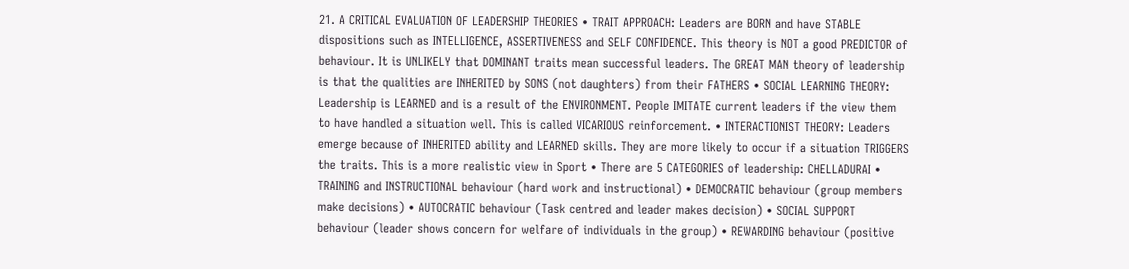21. A CRITICAL EVALUATION OF LEADERSHIP THEORIES • TRAIT APPROACH: Leaders are BORN and have STABLE dispositions such as INTELLIGENCE, ASSERTIVENESS and SELF CONFIDENCE. This theory is NOT a good PREDICTOR of behaviour. It is UNLIKELY that DOMINANT traits mean successful leaders. The GREAT MAN theory of leadership is that the qualities are INHERITED by SONS (not daughters) from their FATHERS • SOCIAL LEARNING THEORY: Leadership is LEARNED and is a result of the ENVIRONMENT. People IMITATE current leaders if the view them to have handled a situation well. This is called VICARIOUS reinforcement. • INTERACTIONIST THEORY: Leaders emerge because of INHERITED ability and LEARNED skills. They are more likely to occur if a situation TRIGGERS the traits. This is a more realistic view in Sport • There are 5 CATEGORIES of leadership: CHELLADURAI • TRAINING and INSTRUCTIONAL behaviour (hard work and instructional) • DEMOCRATIC behaviour (group members make decisions) • AUTOCRATIC behaviour (Task centred and leader makes decision) • SOCIAL SUPPORT behaviour (leader shows concern for welfare of individuals in the group) • REWARDING behaviour (positive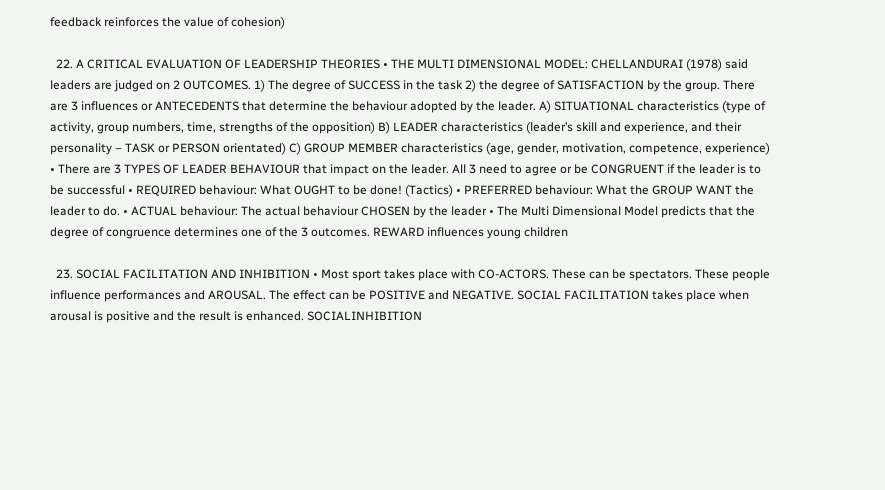feedback reinforces the value of cohesion)

  22. A CRITICAL EVALUATION OF LEADERSHIP THEORIES • THE MULTI DIMENSIONAL MODEL: CHELLANDURAI (1978) said leaders are judged on 2 OUTCOMES. 1) The degree of SUCCESS in the task 2) the degree of SATISFACTION by the group. There are 3 influences or ANTECEDENTS that determine the behaviour adopted by the leader. A) SITUATIONAL characteristics (type of activity, group numbers, time, strengths of the opposition) B) LEADER characteristics (leader’s skill and experience, and their personality – TASK or PERSON orientated) C) GROUP MEMBER characteristics (age, gender, motivation, competence, experience) • There are 3 TYPES OF LEADER BEHAVIOUR that impact on the leader. All 3 need to agree or be CONGRUENT if the leader is to be successful • REQUIRED behaviour: What OUGHT to be done! (Tactics) • PREFERRED behaviour: What the GROUP WANT the leader to do. • ACTUAL behaviour: The actual behaviour CHOSEN by the leader • The Multi Dimensional Model predicts that the degree of congruence determines one of the 3 outcomes. REWARD influences young children

  23. SOCIAL FACILITATION AND INHIBITION • Most sport takes place with CO-ACTORS. These can be spectators. These people influence performances and AROUSAL. The effect can be POSITIVE and NEGATIVE. SOCIAL FACILITATION takes place when arousal is positive and the result is enhanced. SOCIALINHIBITION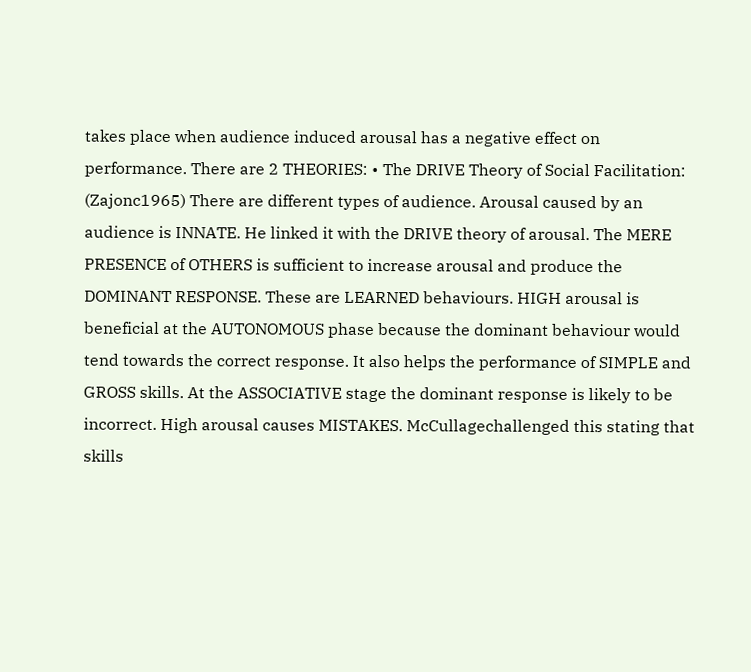takes place when audience induced arousal has a negative effect on performance. There are 2 THEORIES: • The DRIVE Theory of Social Facilitation: (Zajonc1965) There are different types of audience. Arousal caused by an audience is INNATE. He linked it with the DRIVE theory of arousal. The MERE PRESENCE of OTHERS is sufficient to increase arousal and produce the DOMINANT RESPONSE. These are LEARNED behaviours. HIGH arousal is beneficial at the AUTONOMOUS phase because the dominant behaviour would tend towards the correct response. It also helps the performance of SIMPLE and GROSS skills. At the ASSOCIATIVE stage the dominant response is likely to be incorrect. High arousal causes MISTAKES. McCullagechallenged this stating that skills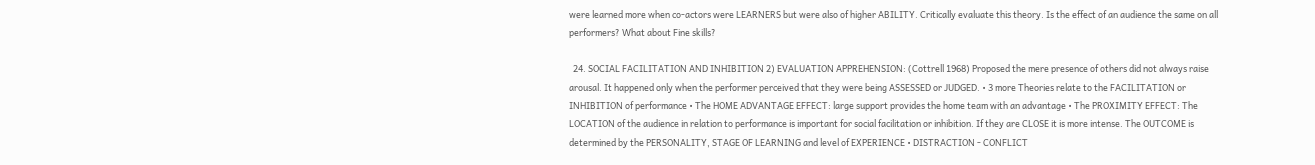were learned more when co-actors were LEARNERS but were also of higher ABILITY. Critically evaluate this theory. Is the effect of an audience the same on all performers? What about Fine skills?

  24. SOCIAL FACILITATION AND INHIBITION 2) EVALUATION APPREHENSION: (Cottrell 1968) Proposed the mere presence of others did not always raise arousal. It happened only when the performer perceived that they were being ASSESSED or JUDGED. • 3 more Theories relate to the FACILITATION or INHIBITION of performance • The HOME ADVANTAGE EFFECT: large support provides the home team with an advantage • The PROXIMITY EFFECT: The LOCATION of the audience in relation to performance is important for social facilitation or inhibition. If they are CLOSE it is more intense. The OUTCOME is determined by the PERSONALITY, STAGE OF LEARNING and level of EXPERIENCE • DISTRACTION - CONFLICT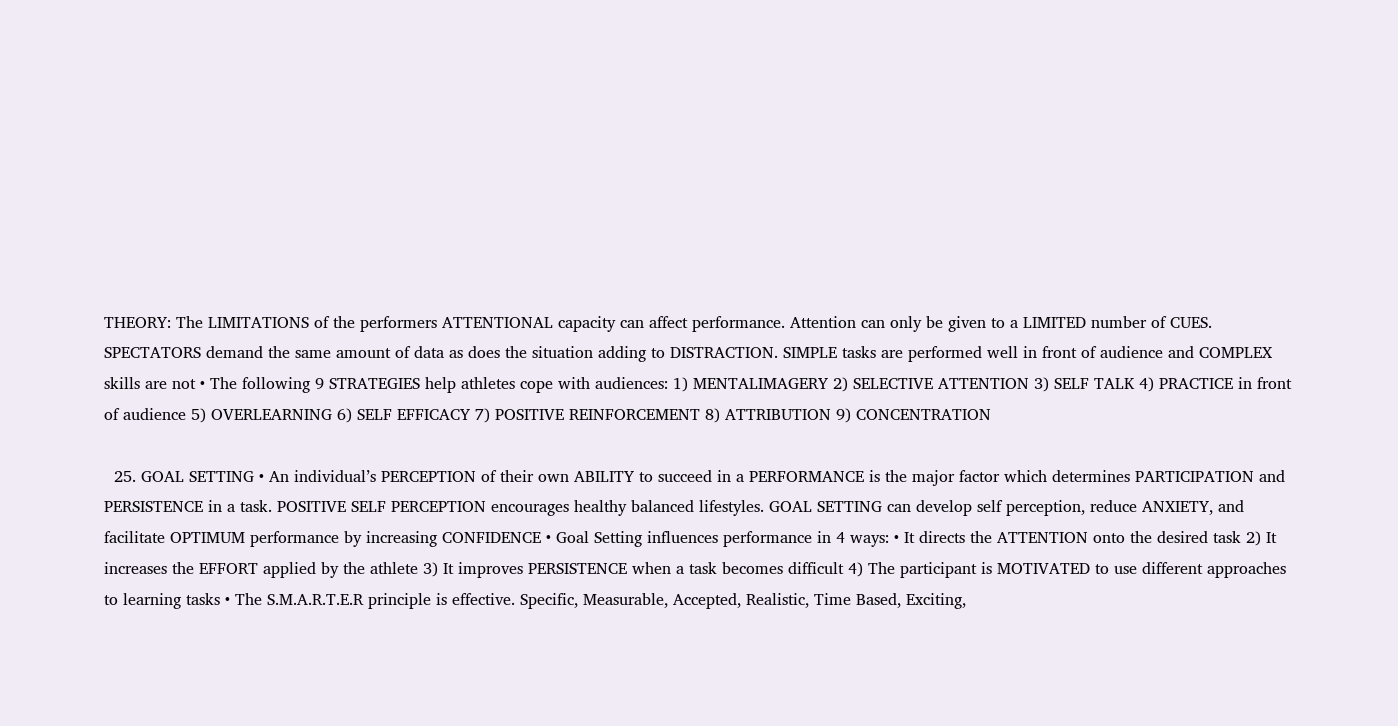THEORY: The LIMITATIONS of the performers ATTENTIONAL capacity can affect performance. Attention can only be given to a LIMITED number of CUES. SPECTATORS demand the same amount of data as does the situation adding to DISTRACTION. SIMPLE tasks are performed well in front of audience and COMPLEX skills are not • The following 9 STRATEGIES help athletes cope with audiences: 1) MENTALIMAGERY 2) SELECTIVE ATTENTION 3) SELF TALK 4) PRACTICE in front of audience 5) OVERLEARNING 6) SELF EFFICACY 7) POSITIVE REINFORCEMENT 8) ATTRIBUTION 9) CONCENTRATION

  25. GOAL SETTING • An individual’s PERCEPTION of their own ABILITY to succeed in a PERFORMANCE is the major factor which determines PARTICIPATION and PERSISTENCE in a task. POSITIVE SELF PERCEPTION encourages healthy balanced lifestyles. GOAL SETTING can develop self perception, reduce ANXIETY, and facilitate OPTIMUM performance by increasing CONFIDENCE • Goal Setting influences performance in 4 ways: • It directs the ATTENTION onto the desired task 2) It increases the EFFORT applied by the athlete 3) It improves PERSISTENCE when a task becomes difficult 4) The participant is MOTIVATED to use different approaches to learning tasks • The S.M.A.R.T.E.R principle is effective. Specific, Measurable, Accepted, Realistic, Time Based, Exciting,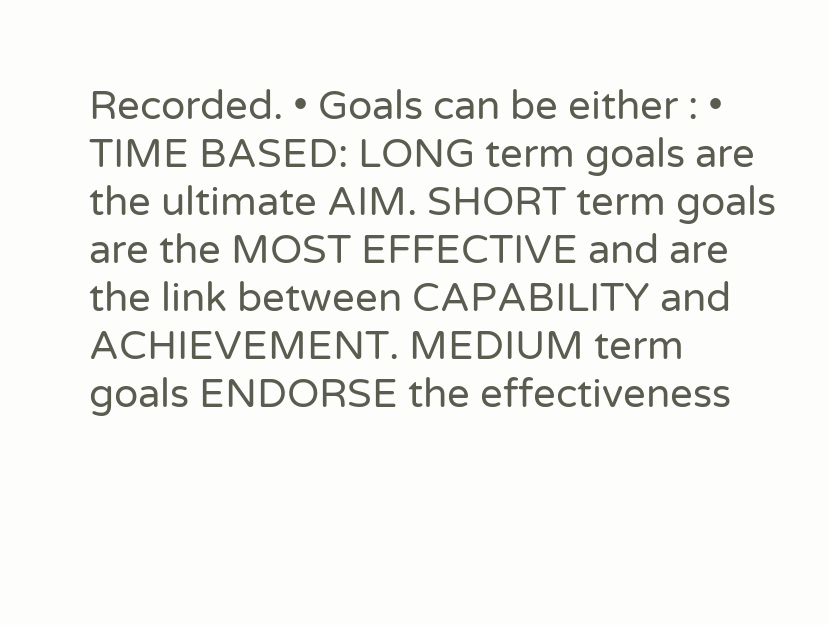Recorded. • Goals can be either : • TIME BASED: LONG term goals are the ultimate AIM. SHORT term goals are the MOST EFFECTIVE and are the link between CAPABILITY and ACHIEVEMENT. MEDIUM term goals ENDORSE the effectiveness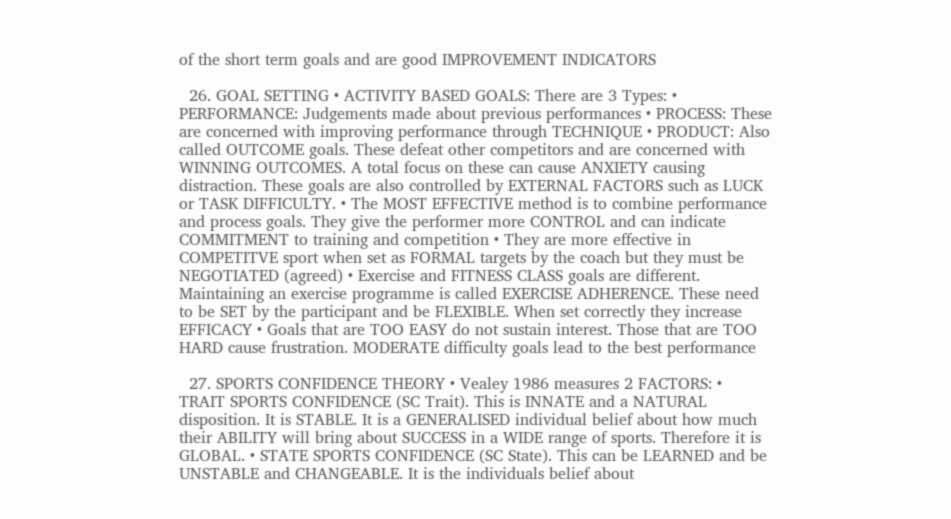of the short term goals and are good IMPROVEMENT INDICATORS

  26. GOAL SETTING • ACTIVITY BASED GOALS: There are 3 Types: • PERFORMANCE: Judgements made about previous performances • PROCESS: These are concerned with improving performance through TECHNIQUE • PRODUCT: Also called OUTCOME goals. These defeat other competitors and are concerned with WINNING OUTCOMES. A total focus on these can cause ANXIETY causing distraction. These goals are also controlled by EXTERNAL FACTORS such as LUCK or TASK DIFFICULTY. • The MOST EFFECTIVE method is to combine performance and process goals. They give the performer more CONTROL and can indicate COMMITMENT to training and competition • They are more effective in COMPETITVE sport when set as FORMAL targets by the coach but they must be NEGOTIATED (agreed) • Exercise and FITNESS CLASS goals are different. Maintaining an exercise programme is called EXERCISE ADHERENCE. These need to be SET by the participant and be FLEXIBLE. When set correctly they increase EFFICACY • Goals that are TOO EASY do not sustain interest. Those that are TOO HARD cause frustration. MODERATE difficulty goals lead to the best performance

  27. SPORTS CONFIDENCE THEORY • Vealey 1986 measures 2 FACTORS: • TRAIT SPORTS CONFIDENCE (SC Trait). This is INNATE and a NATURAL disposition. It is STABLE. It is a GENERALISED individual belief about how much their ABILITY will bring about SUCCESS in a WIDE range of sports. Therefore it is GLOBAL. • STATE SPORTS CONFIDENCE (SC State). This can be LEARNED and be UNSTABLE and CHANGEABLE. It is the individuals belief about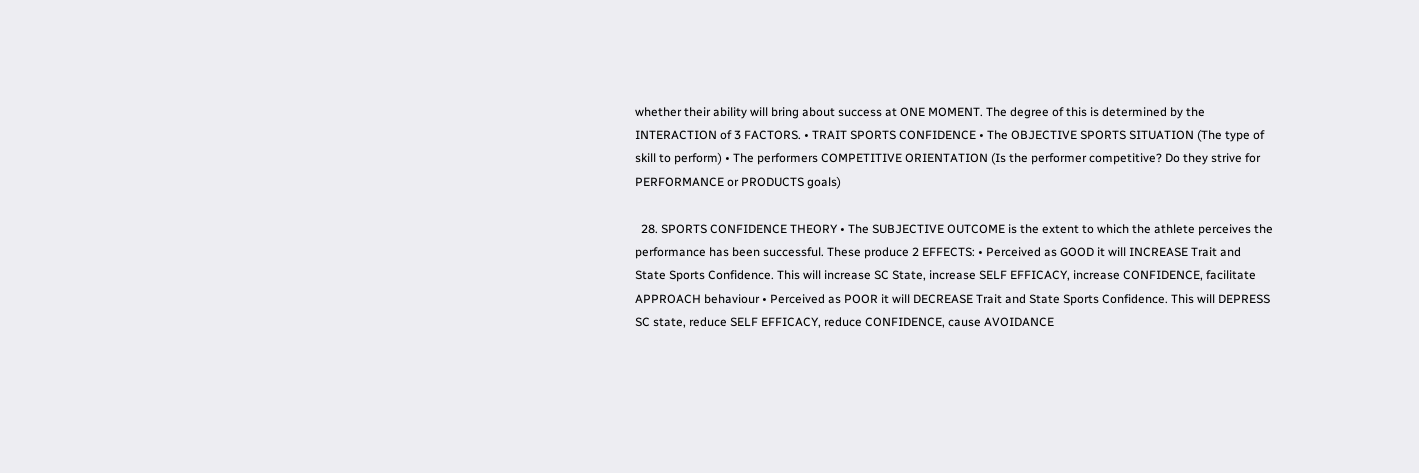whether their ability will bring about success at ONE MOMENT. The degree of this is determined by the INTERACTION of 3 FACTORS. • TRAIT SPORTS CONFIDENCE • The OBJECTIVE SPORTS SITUATION (The type of skill to perform) • The performers COMPETITIVE ORIENTATION (Is the performer competitive? Do they strive for PERFORMANCE or PRODUCTS goals)

  28. SPORTS CONFIDENCE THEORY • The SUBJECTIVE OUTCOME is the extent to which the athlete perceives the performance has been successful. These produce 2 EFFECTS: • Perceived as GOOD it will INCREASE Trait and State Sports Confidence. This will increase SC State, increase SELF EFFICACY, increase CONFIDENCE, facilitate APPROACH behaviour • Perceived as POOR it will DECREASE Trait and State Sports Confidence. This will DEPRESS SC state, reduce SELF EFFICACY, reduce CONFIDENCE, cause AVOIDANCE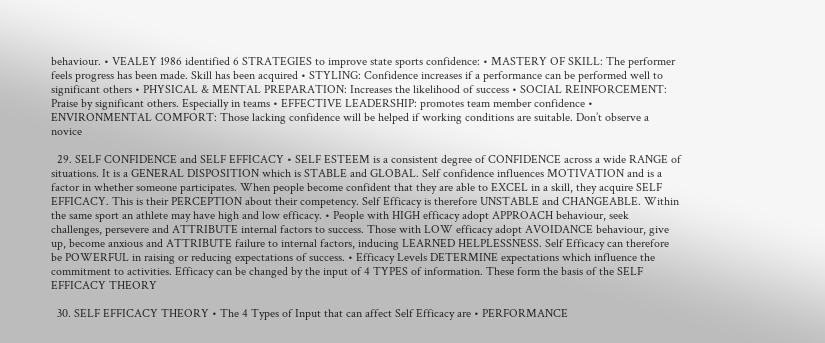behaviour. • VEALEY 1986 identified 6 STRATEGIES to improve state sports confidence: • MASTERY OF SKILL: The performer feels progress has been made. Skill has been acquired • STYLING: Confidence increases if a performance can be performed well to significant others • PHYSICAL & MENTAL PREPARATION: Increases the likelihood of success • SOCIAL REINFORCEMENT: Praise by significant others. Especially in teams • EFFECTIVE LEADERSHIP: promotes team member confidence • ENVIRONMENTAL COMFORT: Those lacking confidence will be helped if working conditions are suitable. Don’t observe a novice

  29. SELF CONFIDENCE and SELF EFFICACY • SELF ESTEEM is a consistent degree of CONFIDENCE across a wide RANGE of situations. It is a GENERAL DISPOSITION which is STABLE and GLOBAL. Self confidence influences MOTIVATION and is a factor in whether someone participates. When people become confident that they are able to EXCEL in a skill, they acquire SELF EFFICACY. This is their PERCEPTION about their competency. Self Efficacy is therefore UNSTABLE and CHANGEABLE. Within the same sport an athlete may have high and low efficacy. • People with HIGH efficacy adopt APPROACH behaviour, seek challenges, persevere and ATTRIBUTE internal factors to success. Those with LOW efficacy adopt AVOIDANCE behaviour, give up, become anxious and ATTRIBUTE failure to internal factors, inducing LEARNED HELPLESSNESS. Self Efficacy can therefore be POWERFUL in raising or reducing expectations of success. • Efficacy Levels DETERMINE expectations which influence the commitment to activities. Efficacy can be changed by the input of 4 TYPES of information. These form the basis of the SELF EFFICACY THEORY

  30. SELF EFFICACY THEORY • The 4 Types of Input that can affect Self Efficacy are • PERFORMANCE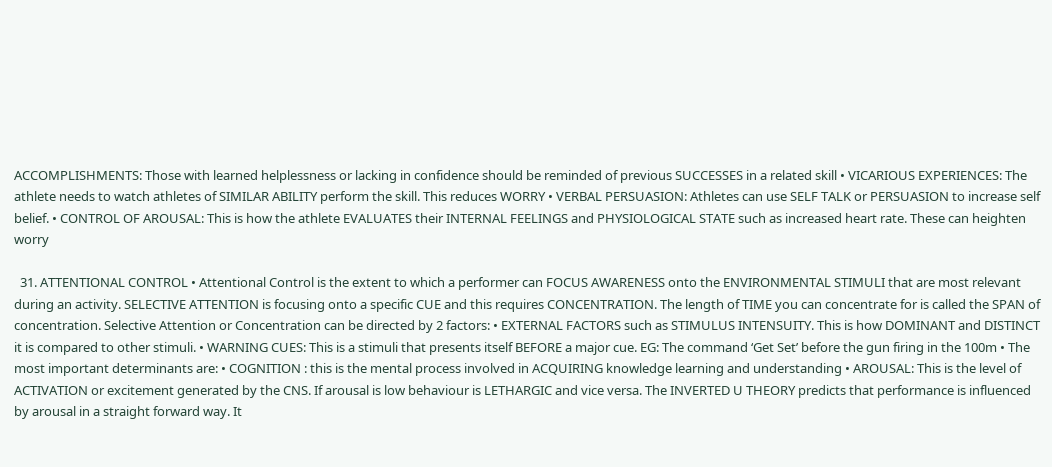ACCOMPLISHMENTS: Those with learned helplessness or lacking in confidence should be reminded of previous SUCCESSES in a related skill • VICARIOUS EXPERIENCES: The athlete needs to watch athletes of SIMILAR ABILITY perform the skill. This reduces WORRY • VERBAL PERSUASION: Athletes can use SELF TALK or PERSUASION to increase self belief. • CONTROL OF AROUSAL: This is how the athlete EVALUATES their INTERNAL FEELINGS and PHYSIOLOGICAL STATE such as increased heart rate. These can heighten worry

  31. ATTENTIONAL CONTROL • Attentional Control is the extent to which a performer can FOCUS AWARENESS onto the ENVIRONMENTAL STIMULI that are most relevant during an activity. SELECTIVE ATTENTION is focusing onto a specific CUE and this requires CONCENTRATION. The length of TIME you can concentrate for is called the SPAN of concentration. Selective Attention or Concentration can be directed by 2 factors: • EXTERNAL FACTORS such as STIMULUS INTENSUITY. This is how DOMINANT and DISTINCT it is compared to other stimuli. • WARNING CUES: This is a stimuli that presents itself BEFORE a major cue. EG: The command ‘Get Set’ before the gun firing in the 100m • The most important determinants are: • COGNITION : this is the mental process involved in ACQUIRING knowledge learning and understanding • AROUSAL: This is the level of ACTIVATION or excitement generated by the CNS. If arousal is low behaviour is LETHARGIC and vice versa. The INVERTED U THEORY predicts that performance is influenced by arousal in a straight forward way. It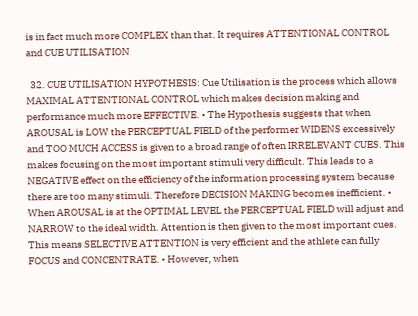is in fact much more COMPLEX than that. It requires ATTENTIONAL CONTROL and CUE UTILISATION

  32. CUE UTILISATION HYPOTHESIS: Cue Utilisation is the process which allows MAXIMAL ATTENTIONAL CONTROL which makes decision making and performance much more EFFECTIVE. • The Hypothesis suggests that when AROUSAL is LOW the PERCEPTUAL FIELD of the performer WIDENS excessively and TOO MUCH ACCESS is given to a broad range of often IRRELEVANT CUES. This makes focusing on the most important stimuli very difficult. This leads to a NEGATIVE effect on the efficiency of the information processing system because there are too many stimuli. Therefore DECISION MAKING becomes inefficient. • When AROUSAL is at the OPTIMAL LEVEL the PERCEPTUAL FIELD will adjust and NARROW to the ideal width. Attention is then given to the most important cues. This means SELECTIVE ATTENTION is very efficient and the athlete can fully FOCUS and CONCENTRATE. • However, when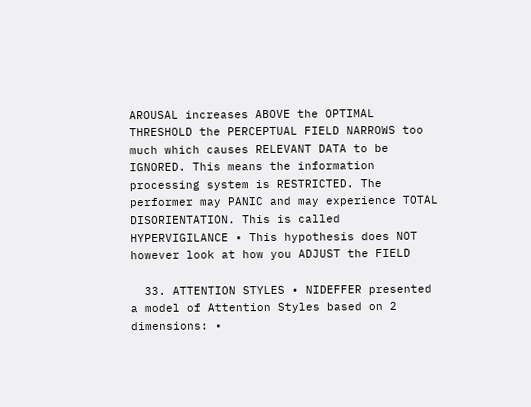AROUSAL increases ABOVE the OPTIMAL THRESHOLD the PERCEPTUAL FIELD NARROWS too much which causes RELEVANT DATA to be IGNORED. This means the information processing system is RESTRICTED. The performer may PANIC and may experience TOTAL DISORIENTATION. This is called HYPERVIGILANCE • This hypothesis does NOT however look at how you ADJUST the FIELD

  33. ATTENTION STYLES • NIDEFFER presented a model of Attention Styles based on 2 dimensions: •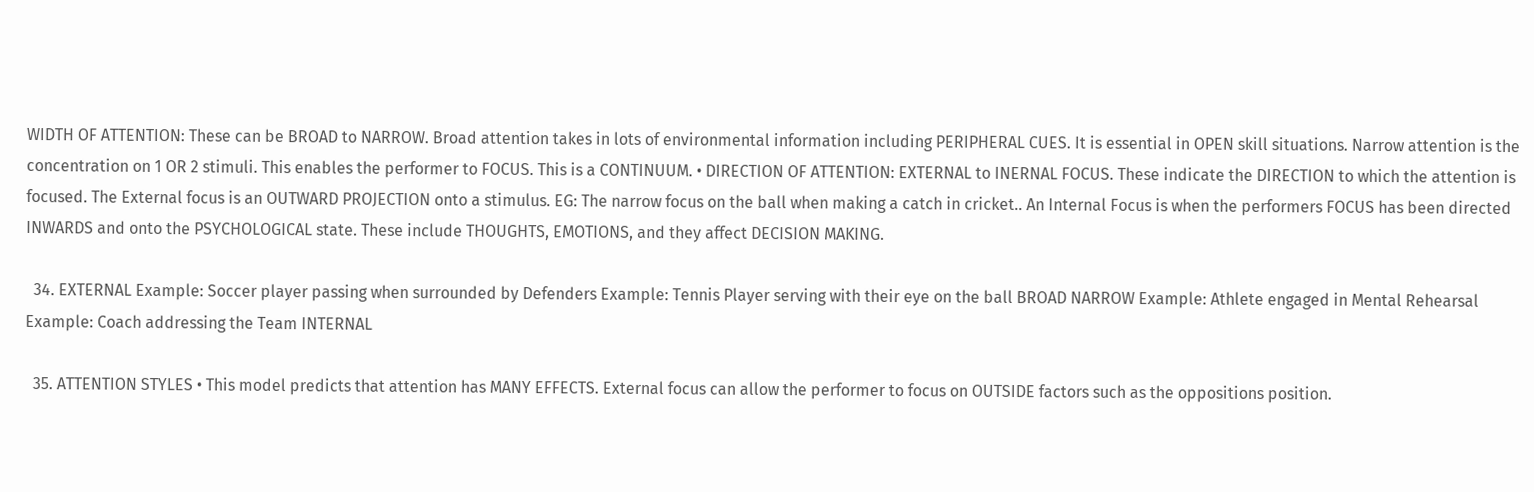WIDTH OF ATTENTION: These can be BROAD to NARROW. Broad attention takes in lots of environmental information including PERIPHERAL CUES. It is essential in OPEN skill situations. Narrow attention is the concentration on 1 OR 2 stimuli. This enables the performer to FOCUS. This is a CONTINUUM. • DIRECTION OF ATTENTION: EXTERNAL to INERNAL FOCUS. These indicate the DIRECTION to which the attention is focused. The External focus is an OUTWARD PROJECTION onto a stimulus. EG: The narrow focus on the ball when making a catch in cricket.. An Internal Focus is when the performers FOCUS has been directed INWARDS and onto the PSYCHOLOGICAL state. These include THOUGHTS, EMOTIONS, and they affect DECISION MAKING.

  34. EXTERNAL Example: Soccer player passing when surrounded by Defenders Example: Tennis Player serving with their eye on the ball BROAD NARROW Example: Athlete engaged in Mental Rehearsal Example: Coach addressing the Team INTERNAL

  35. ATTENTION STYLES • This model predicts that attention has MANY EFFECTS. External focus can allow the performer to focus on OUTSIDE factors such as the oppositions position.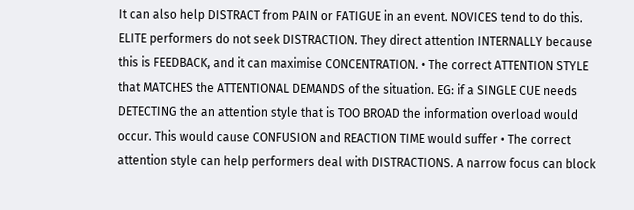It can also help DISTRACT from PAIN or FATIGUE in an event. NOVICES tend to do this. ELITE performers do not seek DISTRACTION. They direct attention INTERNALLY because this is FEEDBACK, and it can maximise CONCENTRATION. • The correct ATTENTION STYLE that MATCHES the ATTENTIONAL DEMANDS of the situation. EG: if a SINGLE CUE needs DETECTING the an attention style that is TOO BROAD the information overload would occur. This would cause CONFUSION and REACTION TIME would suffer • The correct attention style can help performers deal with DISTRACTIONS. A narrow focus can block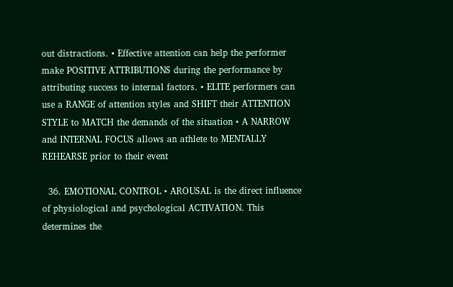out distractions. • Effective attention can help the performer make POSITIVE ATTRIBUTIONS during the performance by attributing success to internal factors. • ELITE performers can use a RANGE of attention styles and SHIFT their ATTENTION STYLE to MATCH the demands of the situation • A NARROW and INTERNAL FOCUS allows an athlete to MENTALLY REHEARSE prior to their event

  36. EMOTIONAL CONTROL • AROUSAL is the direct influence of physiological and psychological ACTIVATION. This determines the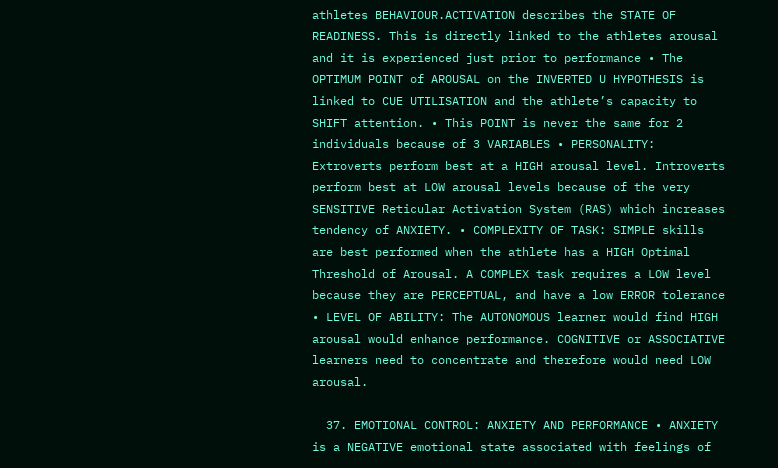athletes BEHAVIOUR.ACTIVATION describes the STATE OF READINESS. This is directly linked to the athletes arousal and it is experienced just prior to performance • The OPTIMUM POINT of AROUSAL on the INVERTED U HYPOTHESIS is linked to CUE UTILISATION and the athlete’s capacity to SHIFT attention. • This POINT is never the same for 2 individuals because of 3 VARIABLES • PERSONALITY: Extroverts perform best at a HIGH arousal level. Introverts perform best at LOW arousal levels because of the very SENSITIVE Reticular Activation System (RAS) which increases tendency of ANXIETY. • COMPLEXITY OF TASK: SIMPLE skills are best performed when the athlete has a HIGH Optimal Threshold of Arousal. A COMPLEX task requires a LOW level because they are PERCEPTUAL, and have a low ERROR tolerance • LEVEL OF ABILITY: The AUTONOMOUS learner would find HIGH arousal would enhance performance. COGNITIVE or ASSOCIATIVE learners need to concentrate and therefore would need LOW arousal.

  37. EMOTIONAL CONTROL: ANXIETY AND PERFORMANCE • ANXIETY is a NEGATIVE emotional state associated with feelings of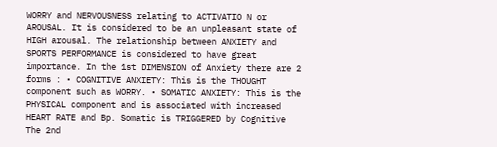WORRY and NERVOUSNESS relating to ACTIVATIO N or AROUSAL. It is considered to be an unpleasant state of HIGH arousal. The relationship between ANXIETY and SPORTS PERFORMANCE is considered to have great importance. In the 1st DIMENSION of Anxiety there are 2 forms : • COGNITIVE ANXIETY: This is the THOUGHT component such as WORRY. • SOMATIC ANXIETY: This is the PHYSICAL component and is associated with increased HEART RATE and Bp. Somatic is TRIGGERED by Cognitive The 2nd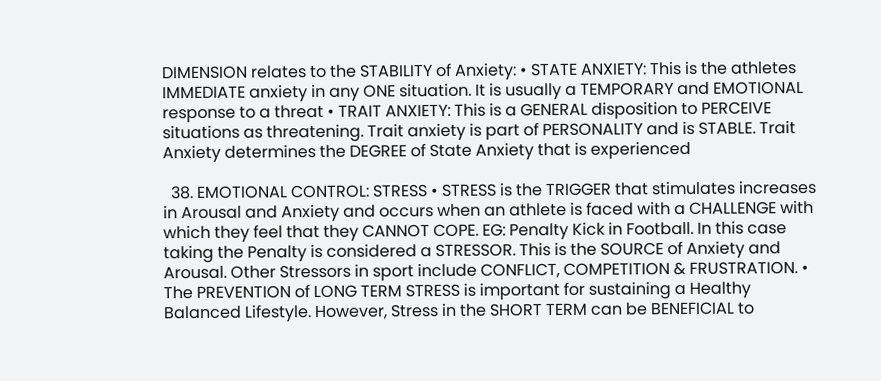DIMENSION relates to the STABILITY of Anxiety: • STATE ANXIETY: This is the athletes IMMEDIATE anxiety in any ONE situation. It is usually a TEMPORARY and EMOTIONAL response to a threat • TRAIT ANXIETY: This is a GENERAL disposition to PERCEIVE situations as threatening. Trait anxiety is part of PERSONALITY and is STABLE. Trait Anxiety determines the DEGREE of State Anxiety that is experienced

  38. EMOTIONAL CONTROL: STRESS • STRESS is the TRIGGER that stimulates increases in Arousal and Anxiety and occurs when an athlete is faced with a CHALLENGE with which they feel that they CANNOT COPE. EG: Penalty Kick in Football. In this case taking the Penalty is considered a STRESSOR. This is the SOURCE of Anxiety and Arousal. Other Stressors in sport include CONFLICT, COMPETITION & FRUSTRATION. • The PREVENTION of LONG TERM STRESS is important for sustaining a Healthy Balanced Lifestyle. However, Stress in the SHORT TERM can be BENEFICIAL to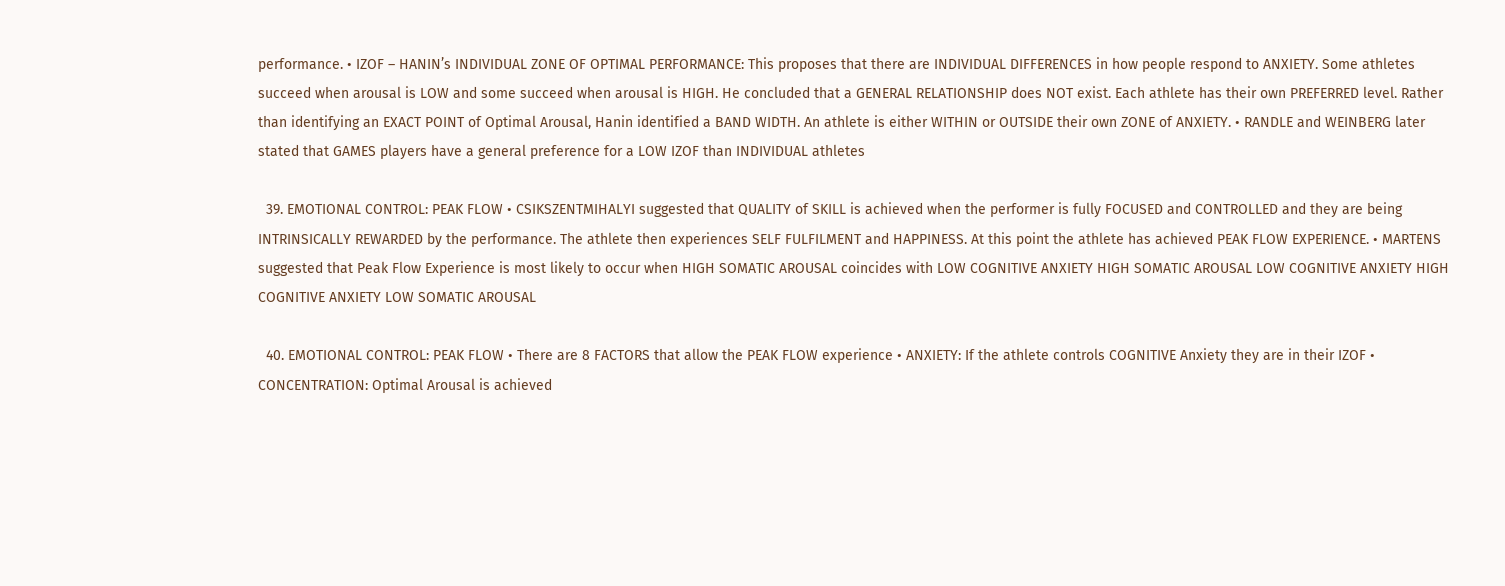performance. • IZOF – HANIN’s INDIVIDUAL ZONE OF OPTIMAL PERFORMANCE: This proposes that there are INDIVIDUAL DIFFERENCES in how people respond to ANXIETY. Some athletes succeed when arousal is LOW and some succeed when arousal is HIGH. He concluded that a GENERAL RELATIONSHIP does NOT exist. Each athlete has their own PREFERRED level. Rather than identifying an EXACT POINT of Optimal Arousal, Hanin identified a BAND WIDTH. An athlete is either WITHIN or OUTSIDE their own ZONE of ANXIETY. • RANDLE and WEINBERG later stated that GAMES players have a general preference for a LOW IZOF than INDIVIDUAL athletes

  39. EMOTIONAL CONTROL: PEAK FLOW • CSIKSZENTMIHALYI suggested that QUALITY of SKILL is achieved when the performer is fully FOCUSED and CONTROLLED and they are being INTRINSICALLY REWARDED by the performance. The athlete then experiences SELF FULFILMENT and HAPPINESS. At this point the athlete has achieved PEAK FLOW EXPERIENCE. • MARTENS suggested that Peak Flow Experience is most likely to occur when HIGH SOMATIC AROUSAL coincides with LOW COGNITIVE ANXIETY HIGH SOMATIC AROUSAL LOW COGNITIVE ANXIETY HIGH COGNITIVE ANXIETY LOW SOMATIC AROUSAL

  40. EMOTIONAL CONTROL: PEAK FLOW • There are 8 FACTORS that allow the PEAK FLOW experience • ANXIETY: If the athlete controls COGNITIVE Anxiety they are in their IZOF • CONCENTRATION: Optimal Arousal is achieved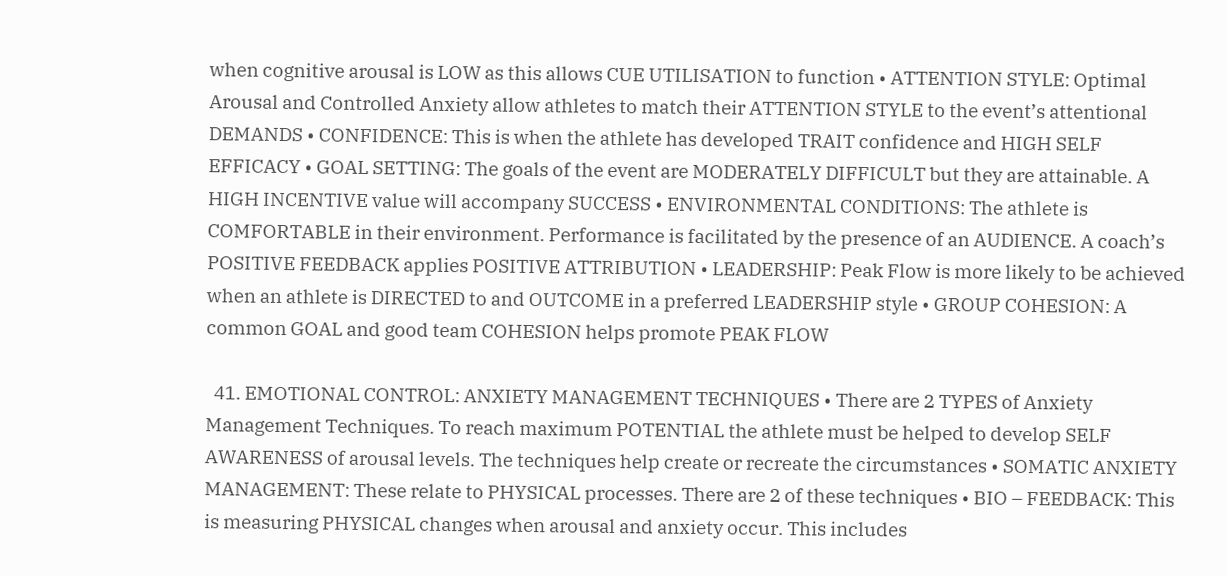when cognitive arousal is LOW as this allows CUE UTILISATION to function • ATTENTION STYLE: Optimal Arousal and Controlled Anxiety allow athletes to match their ATTENTION STYLE to the event’s attentional DEMANDS • CONFIDENCE: This is when the athlete has developed TRAIT confidence and HIGH SELF EFFICACY • GOAL SETTING: The goals of the event are MODERATELY DIFFICULT but they are attainable. A HIGH INCENTIVE value will accompany SUCCESS • ENVIRONMENTAL CONDITIONS: The athlete is COMFORTABLE in their environment. Performance is facilitated by the presence of an AUDIENCE. A coach’s POSITIVE FEEDBACK applies POSITIVE ATTRIBUTION • LEADERSHIP: Peak Flow is more likely to be achieved when an athlete is DIRECTED to and OUTCOME in a preferred LEADERSHIP style • GROUP COHESION: A common GOAL and good team COHESION helps promote PEAK FLOW

  41. EMOTIONAL CONTROL: ANXIETY MANAGEMENT TECHNIQUES • There are 2 TYPES of Anxiety Management Techniques. To reach maximum POTENTIAL the athlete must be helped to develop SELF AWARENESS of arousal levels. The techniques help create or recreate the circumstances • SOMATIC ANXIETY MANAGEMENT: These relate to PHYSICAL processes. There are 2 of these techniques • BIO – FEEDBACK: This is measuring PHYSICAL changes when arousal and anxiety occur. This includes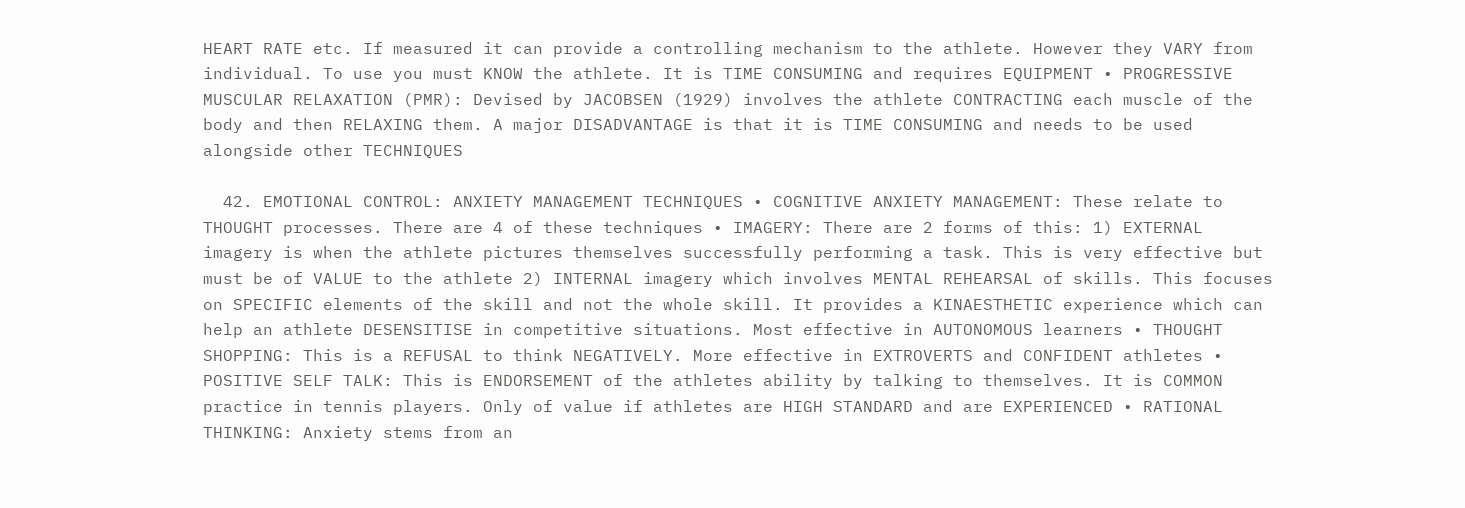HEART RATE etc. If measured it can provide a controlling mechanism to the athlete. However they VARY from individual. To use you must KNOW the athlete. It is TIME CONSUMING and requires EQUIPMENT • PROGRESSIVE MUSCULAR RELAXATION (PMR): Devised by JACOBSEN (1929) involves the athlete CONTRACTING each muscle of the body and then RELAXING them. A major DISADVANTAGE is that it is TIME CONSUMING and needs to be used alongside other TECHNIQUES

  42. EMOTIONAL CONTROL: ANXIETY MANAGEMENT TECHNIQUES • COGNITIVE ANXIETY MANAGEMENT: These relate to THOUGHT processes. There are 4 of these techniques • IMAGERY: There are 2 forms of this: 1) EXTERNAL imagery is when the athlete pictures themselves successfully performing a task. This is very effective but must be of VALUE to the athlete 2) INTERNAL imagery which involves MENTAL REHEARSAL of skills. This focuses on SPECIFIC elements of the skill and not the whole skill. It provides a KINAESTHETIC experience which can help an athlete DESENSITISE in competitive situations. Most effective in AUTONOMOUS learners • THOUGHT SHOPPING: This is a REFUSAL to think NEGATIVELY. More effective in EXTROVERTS and CONFIDENT athletes • POSITIVE SELF TALK: This is ENDORSEMENT of the athletes ability by talking to themselves. It is COMMON practice in tennis players. Only of value if athletes are HIGH STANDARD and are EXPERIENCED • RATIONAL THINKING: Anxiety stems from an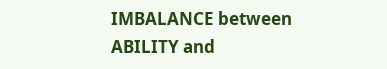IMBALANCE between ABILITY and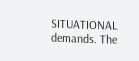SITUATIONAL demands. The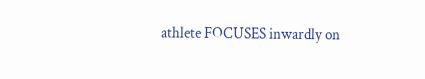athlete FOCUSES inwardly on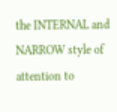the INTERNAL and NARROW style of attention to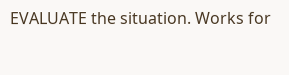EVALUATE the situation. Works for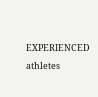EXPERIENCED athletes